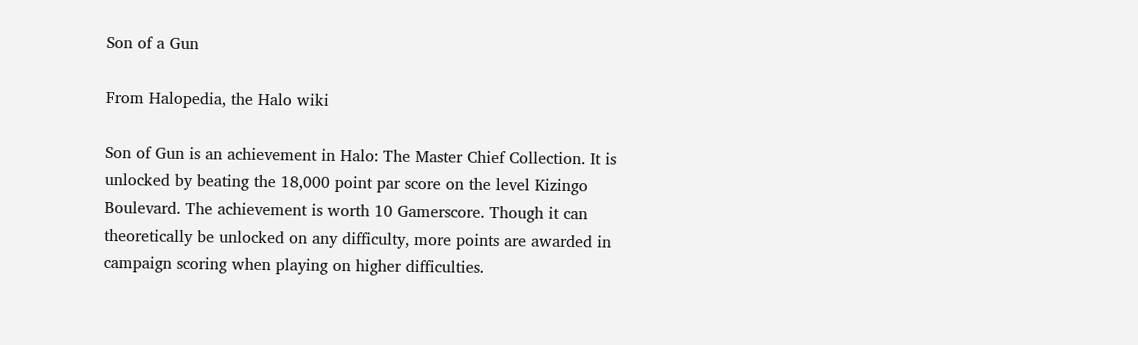Son of a Gun

From Halopedia, the Halo wiki

Son of Gun is an achievement in Halo: The Master Chief Collection. It is unlocked by beating the 18,000 point par score on the level Kizingo Boulevard. The achievement is worth 10 Gamerscore. Though it can theoretically be unlocked on any difficulty, more points are awarded in campaign scoring when playing on higher difficulties.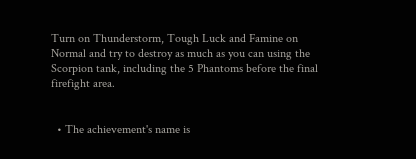Turn on Thunderstorm, Tough Luck and Famine on Normal and try to destroy as much as you can using the Scorpion tank, including the 5 Phantoms before the final firefight area.


  • The achievement's name is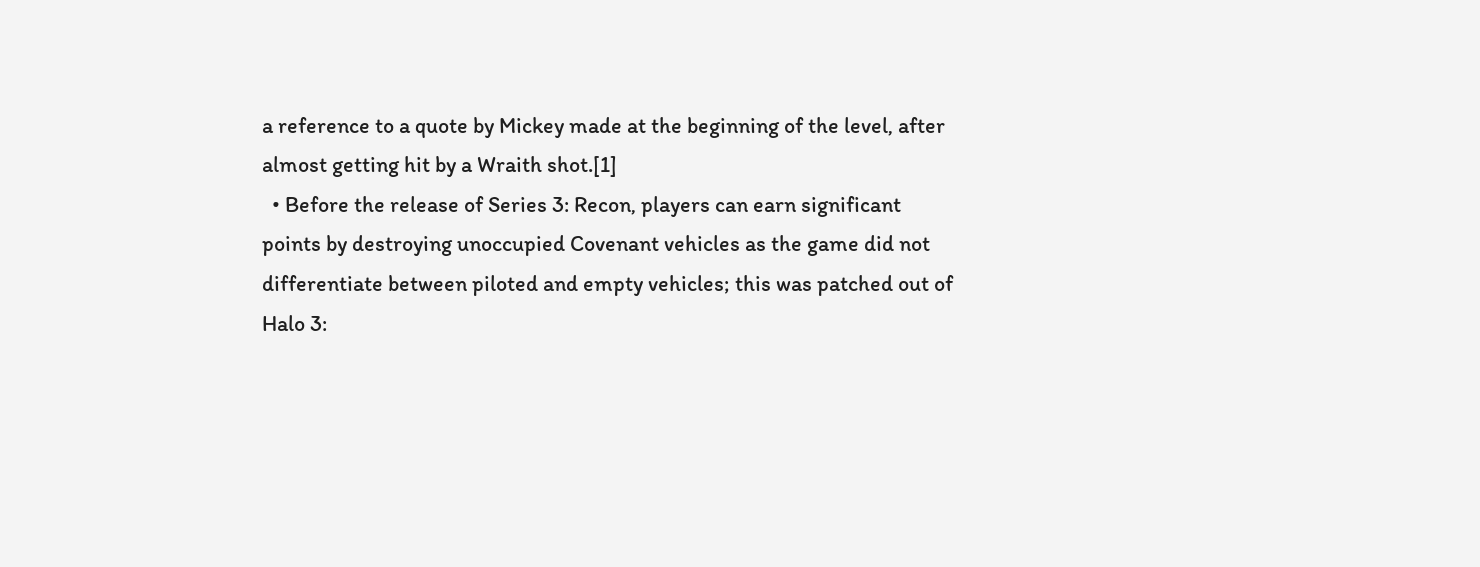a reference to a quote by Mickey made at the beginning of the level, after almost getting hit by a Wraith shot.[1]
  • Before the release of Series 3: Recon, players can earn significant points by destroying unoccupied Covenant vehicles as the game did not differentiate between piloted and empty vehicles; this was patched out of Halo 3: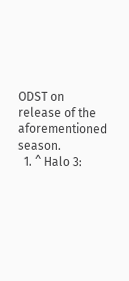ODST on release of the aforementioned season.
  1. ^ Halo 3: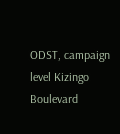ODST, campaign level Kizingo Boulevard